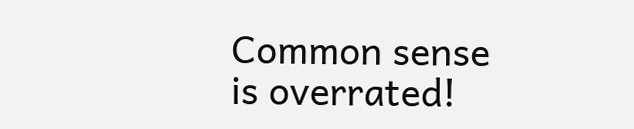Common sense is overrated!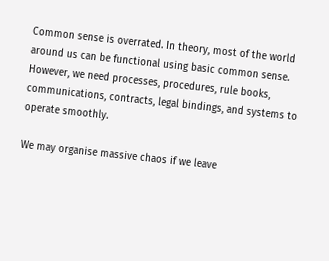Common sense is overrated. In theory, most of the world around us can be functional using basic common sense. However, we need processes, procedures, rule books, communications, contracts, legal bindings, and systems to operate smoothly.

We may organise massive chaos if we leave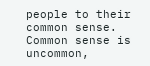people to their common sense. Common sense is uncommon,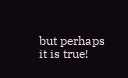but perhaps it is true!